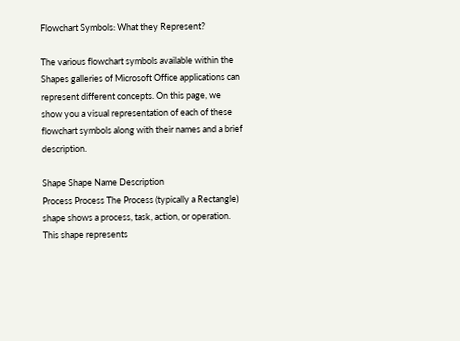Flowchart Symbols: What they Represent?

The various flowchart symbols available within the Shapes galleries of Microsoft Office applications can represent different concepts. On this page, we show you a visual representation of each of these flowchart symbols along with their names and a brief description.

Shape Shape Name Description
Process Process The Process (typically a Rectangle) shape shows a process, task, action, or operation. This shape represents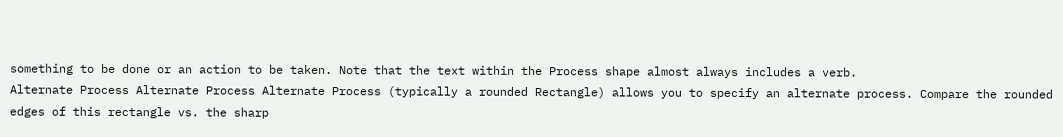something to be done or an action to be taken. Note that the text within the Process shape almost always includes a verb.
Alternate Process Alternate Process Alternate Process (typically a rounded Rectangle) allows you to specify an alternate process. Compare the rounded edges of this rectangle vs. the sharp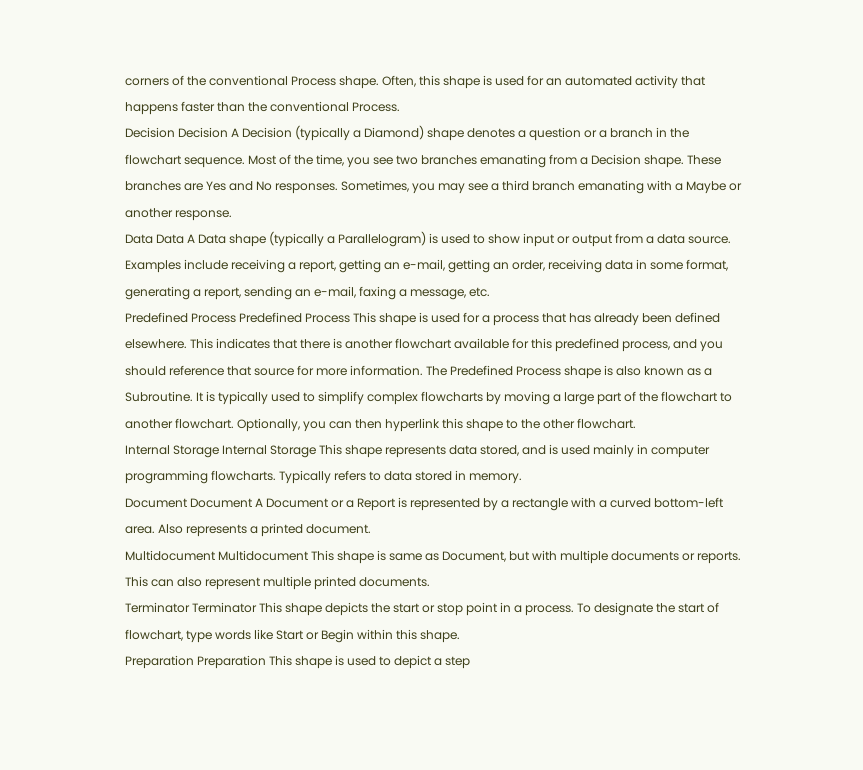corners of the conventional Process shape. Often, this shape is used for an automated activity that happens faster than the conventional Process.
Decision Decision A Decision (typically a Diamond) shape denotes a question or a branch in the flowchart sequence. Most of the time, you see two branches emanating from a Decision shape. These branches are Yes and No responses. Sometimes, you may see a third branch emanating with a Maybe or another response.
Data Data A Data shape (typically a Parallelogram) is used to show input or output from a data source. Examples include receiving a report, getting an e-mail, getting an order, receiving data in some format, generating a report, sending an e-mail, faxing a message, etc.
Predefined Process Predefined Process This shape is used for a process that has already been defined elsewhere. This indicates that there is another flowchart available for this predefined process, and you should reference that source for more information. The Predefined Process shape is also known as a Subroutine. It is typically used to simplify complex flowcharts by moving a large part of the flowchart to another flowchart. Optionally, you can then hyperlink this shape to the other flowchart.
Internal Storage Internal Storage This shape represents data stored, and is used mainly in computer programming flowcharts. Typically refers to data stored in memory.
Document Document A Document or a Report is represented by a rectangle with a curved bottom-left area. Also represents a printed document.
Multidocument Multidocument This shape is same as Document, but with multiple documents or reports. This can also represent multiple printed documents.
Terminator Terminator This shape depicts the start or stop point in a process. To designate the start of flowchart, type words like Start or Begin within this shape.
Preparation Preparation This shape is used to depict a step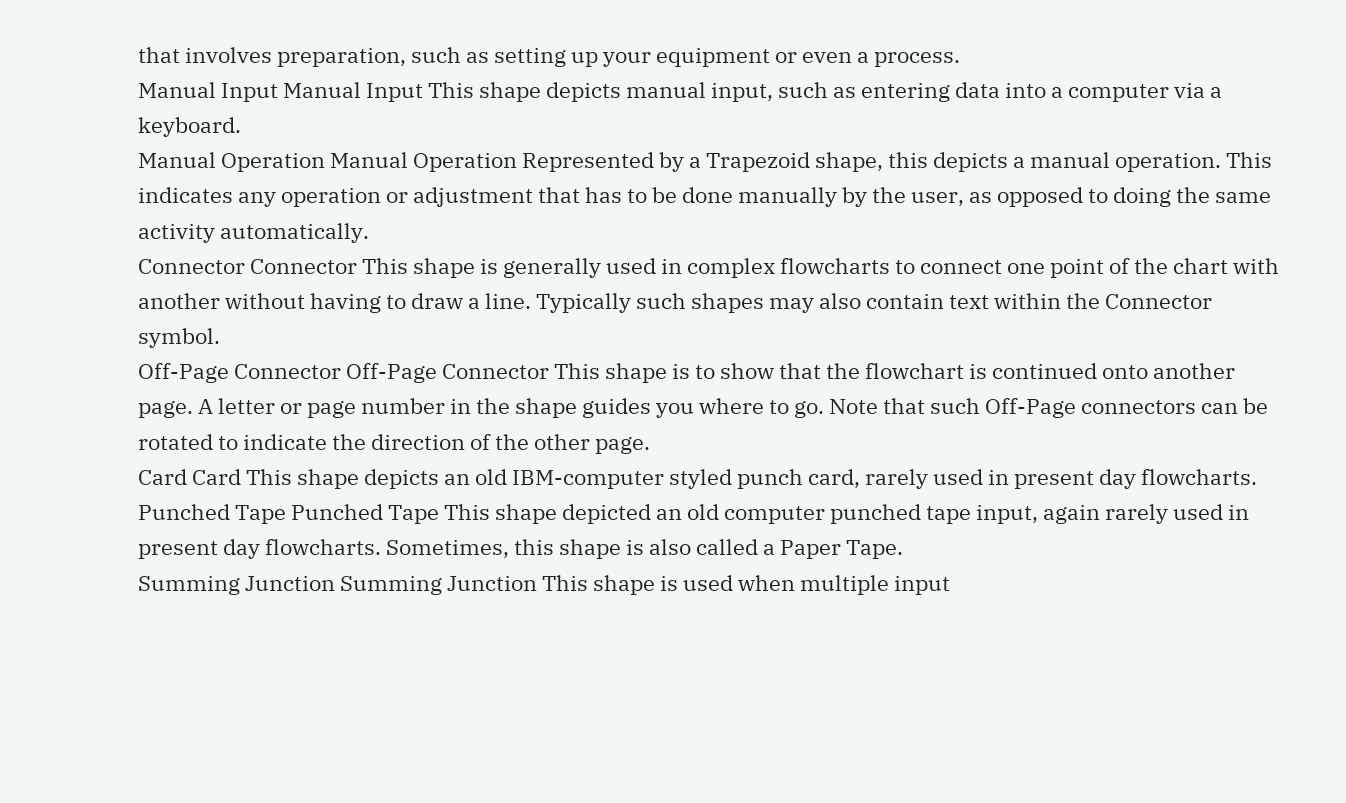that involves preparation, such as setting up your equipment or even a process.
Manual Input Manual Input This shape depicts manual input, such as entering data into a computer via a keyboard.
Manual Operation Manual Operation Represented by a Trapezoid shape, this depicts a manual operation. This indicates any operation or adjustment that has to be done manually by the user, as opposed to doing the same activity automatically.
Connector Connector This shape is generally used in complex flowcharts to connect one point of the chart with another without having to draw a line. Typically such shapes may also contain text within the Connector symbol.
Off-Page Connector Off-Page Connector This shape is to show that the flowchart is continued onto another page. A letter or page number in the shape guides you where to go. Note that such Off-Page connectors can be rotated to indicate the direction of the other page.
Card Card This shape depicts an old IBM-computer styled punch card, rarely used in present day flowcharts.
Punched Tape Punched Tape This shape depicted an old computer punched tape input, again rarely used in present day flowcharts. Sometimes, this shape is also called a Paper Tape.
Summing Junction Summing Junction This shape is used when multiple input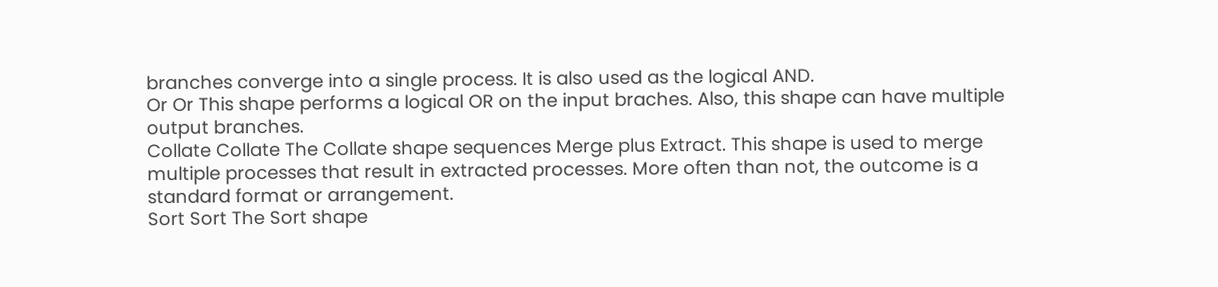branches converge into a single process. It is also used as the logical AND.
Or Or This shape performs a logical OR on the input braches. Also, this shape can have multiple output branches.
Collate Collate The Collate shape sequences Merge plus Extract. This shape is used to merge multiple processes that result in extracted processes. More often than not, the outcome is a standard format or arrangement.
Sort Sort The Sort shape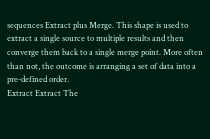sequences Extract plus Merge. This shape is used to extract a single source to multiple results and then converge them back to a single merge point. More often than not, the outcome is arranging a set of data into a pre-defined order.
Extract Extract The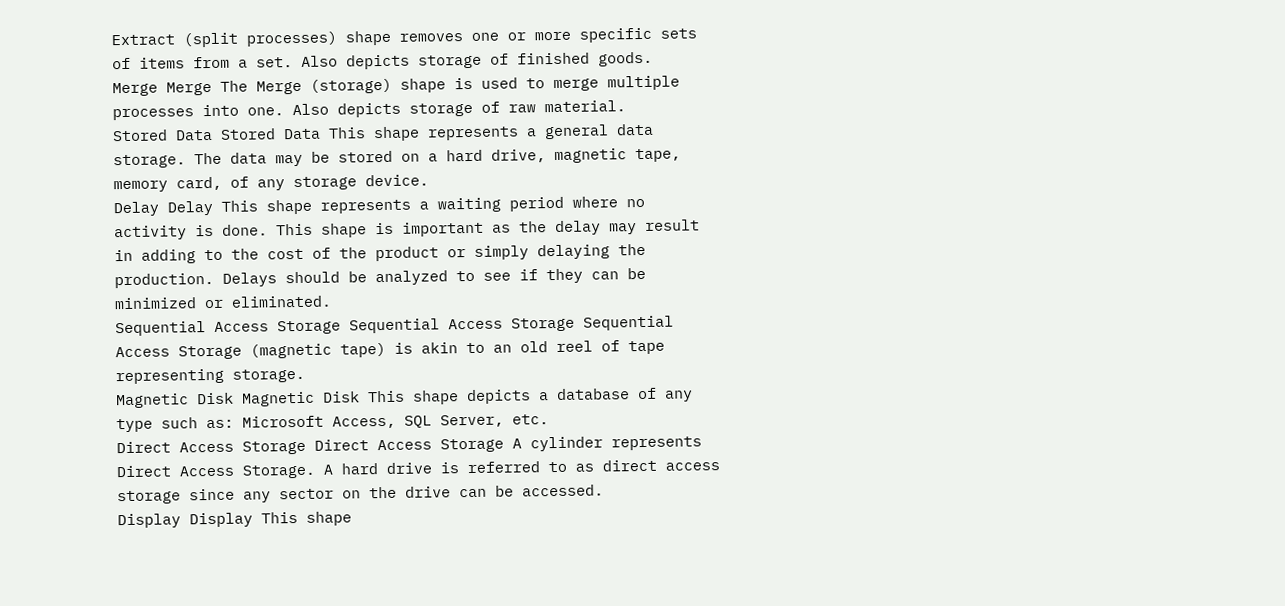Extract (split processes) shape removes one or more specific sets of items from a set. Also depicts storage of finished goods.
Merge Merge The Merge (storage) shape is used to merge multiple processes into one. Also depicts storage of raw material.
Stored Data Stored Data This shape represents a general data storage. The data may be stored on a hard drive, magnetic tape, memory card, of any storage device.
Delay Delay This shape represents a waiting period where no activity is done. This shape is important as the delay may result in adding to the cost of the product or simply delaying the production. Delays should be analyzed to see if they can be minimized or eliminated.
Sequential Access Storage Sequential Access Storage Sequential Access Storage (magnetic tape) is akin to an old reel of tape representing storage.
Magnetic Disk Magnetic Disk This shape depicts a database of any type such as: Microsoft Access, SQL Server, etc.
Direct Access Storage Direct Access Storage A cylinder represents Direct Access Storage. A hard drive is referred to as direct access storage since any sector on the drive can be accessed.
Display Display This shape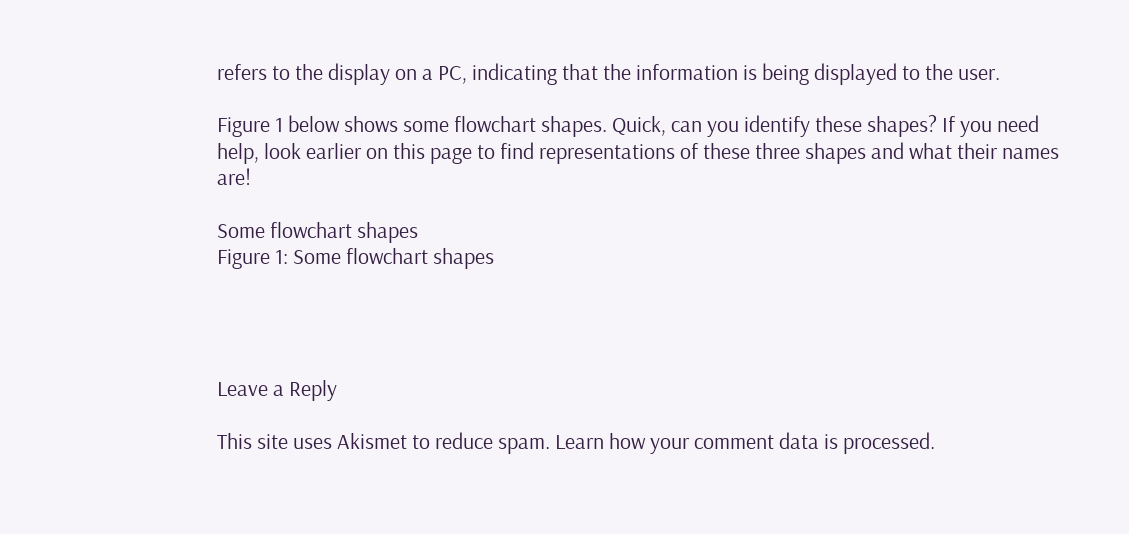refers to the display on a PC, indicating that the information is being displayed to the user.

Figure 1 below shows some flowchart shapes. Quick, can you identify these shapes? If you need help, look earlier on this page to find representations of these three shapes and what their names are!

Some flowchart shapes
Figure 1: Some flowchart shapes




Leave a Reply

This site uses Akismet to reduce spam. Learn how your comment data is processed.